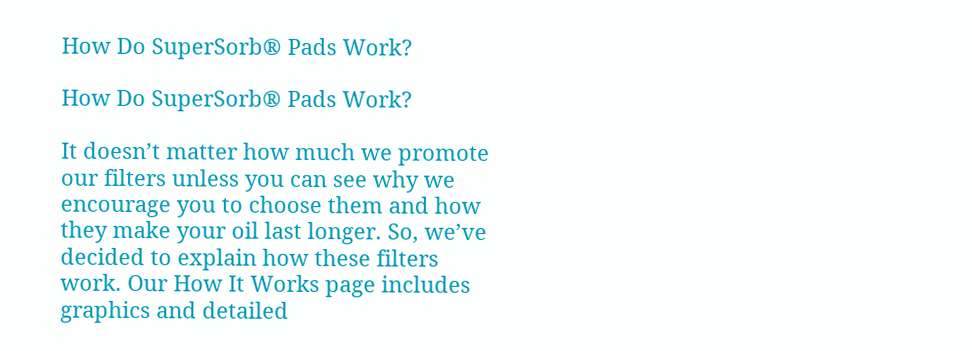How Do SuperSorb® Pads Work?

How Do SuperSorb® Pads Work?

It doesn’t matter how much we promote our filters unless you can see why we encourage you to choose them and how they make your oil last longer. So, we’ve decided to explain how these filters work. Our How It Works page includes graphics and detailed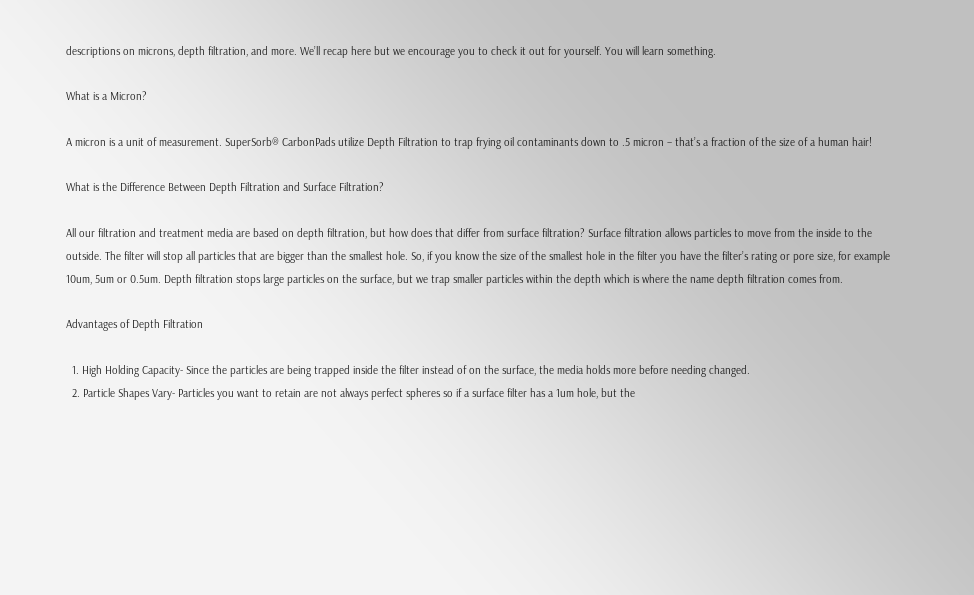descriptions on microns, depth filtration, and more. We’ll recap here but we encourage you to check it out for yourself. You will learn something.

What is a Micron?

A micron is a unit of measurement. SuperSorb® CarbonPads utilize Depth Filtration to trap frying oil contaminants down to .5 micron – that’s a fraction of the size of a human hair!

What is the Difference Between Depth Filtration and Surface Filtration?

All our filtration and treatment media are based on depth filtration, but how does that differ from surface filtration? Surface filtration allows particles to move from the inside to the outside. The filter will stop all particles that are bigger than the smallest hole. So, if you know the size of the smallest hole in the filter you have the filter’s rating or pore size, for example 10um, 5um or 0.5um. Depth filtration stops large particles on the surface, but we trap smaller particles within the depth which is where the name depth filtration comes from.

Advantages of Depth Filtration

  1. High Holding Capacity- Since the particles are being trapped inside the filter instead of on the surface, the media holds more before needing changed.
  2. Particle Shapes Vary- Particles you want to retain are not always perfect spheres so if a surface filter has a 1um hole, but the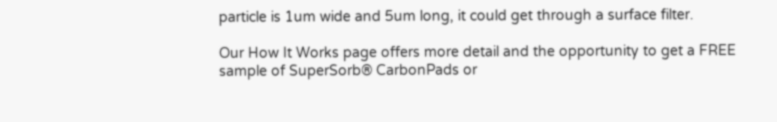particle is 1um wide and 5um long, it could get through a surface filter.

Our How It Works page offers more detail and the opportunity to get a FREE sample of SuperSorb® CarbonPads or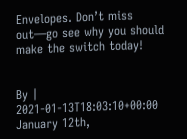Envelopes. Don’t miss out—go see why you should make the switch today!


By | 2021-01-13T18:03:10+00:00 January 12th,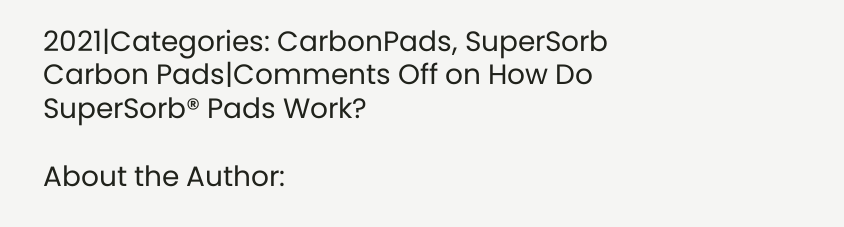2021|Categories: CarbonPads, SuperSorb Carbon Pads|Comments Off on How Do SuperSorb® Pads Work?

About the Author: